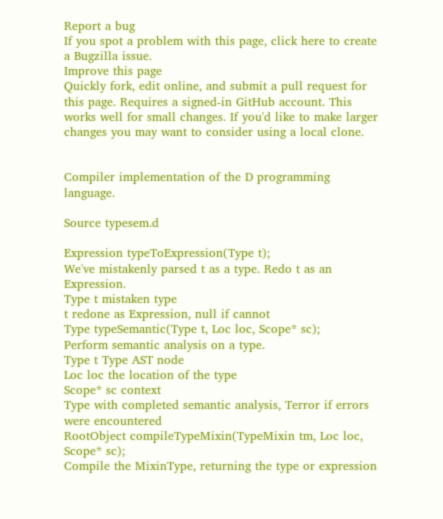Report a bug
If you spot a problem with this page, click here to create a Bugzilla issue.
Improve this page
Quickly fork, edit online, and submit a pull request for this page. Requires a signed-in GitHub account. This works well for small changes. If you'd like to make larger changes you may want to consider using a local clone.


Compiler implementation of the D programming language.

Source typesem.d

Expression typeToExpression(Type t);
We've mistakenly parsed t as a type. Redo t as an Expression.
Type t mistaken type
t redone as Expression, null if cannot
Type typeSemantic(Type t, Loc loc, Scope* sc);
Perform semantic analysis on a type.
Type t Type AST node
Loc loc the location of the type
Scope* sc context
Type with completed semantic analysis, Terror if errors were encountered
RootObject compileTypeMixin(TypeMixin tm, Loc loc, Scope* sc);
Compile the MixinType, returning the type or expression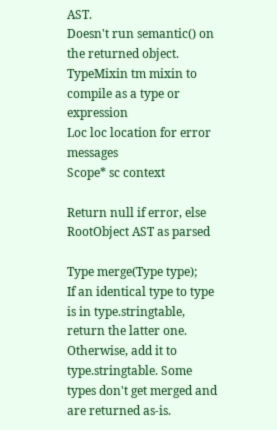AST.
Doesn't run semantic() on the returned object.
TypeMixin tm mixin to compile as a type or expression
Loc loc location for error messages
Scope* sc context

Return null if error, else RootObject AST as parsed

Type merge(Type type);
If an identical type to type is in type.stringtable, return the latter one. Otherwise, add it to type.stringtable. Some types don't get merged and are returned as-is.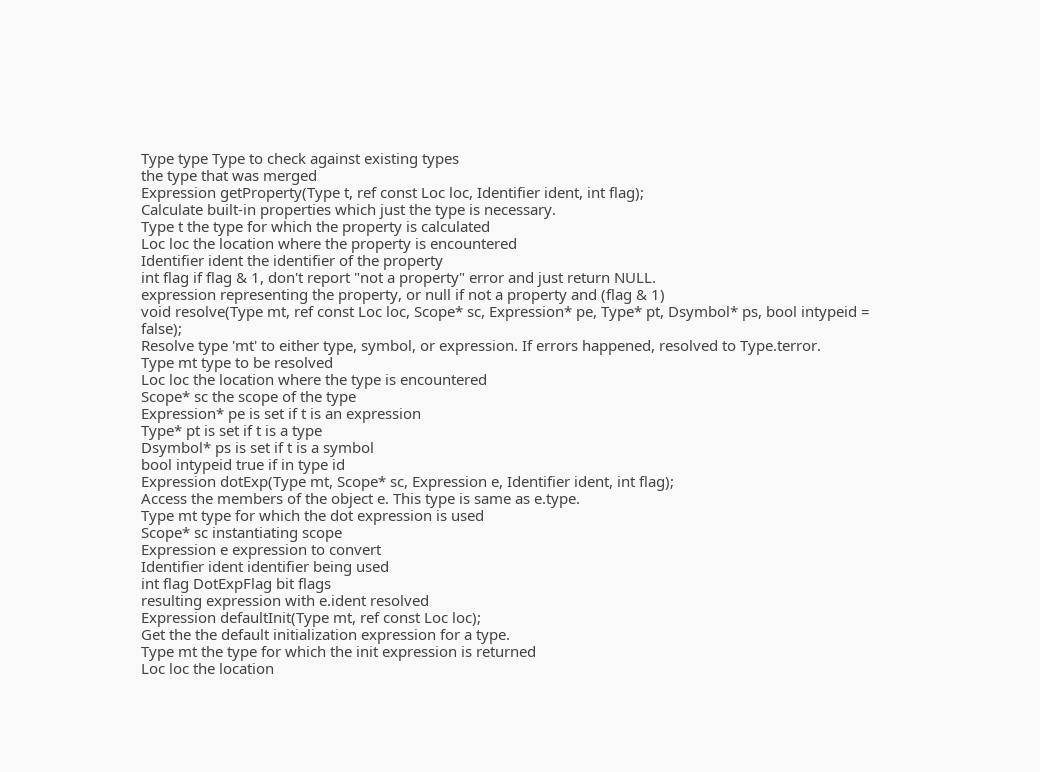Type type Type to check against existing types
the type that was merged
Expression getProperty(Type t, ref const Loc loc, Identifier ident, int flag);
Calculate built-in properties which just the type is necessary.
Type t the type for which the property is calculated
Loc loc the location where the property is encountered
Identifier ident the identifier of the property
int flag if flag & 1, don't report "not a property" error and just return NULL.
expression representing the property, or null if not a property and (flag & 1)
void resolve(Type mt, ref const Loc loc, Scope* sc, Expression* pe, Type* pt, Dsymbol* ps, bool intypeid = false);
Resolve type 'mt' to either type, symbol, or expression. If errors happened, resolved to Type.terror.
Type mt type to be resolved
Loc loc the location where the type is encountered
Scope* sc the scope of the type
Expression* pe is set if t is an expression
Type* pt is set if t is a type
Dsymbol* ps is set if t is a symbol
bool intypeid true if in type id
Expression dotExp(Type mt, Scope* sc, Expression e, Identifier ident, int flag);
Access the members of the object e. This type is same as e.type.
Type mt type for which the dot expression is used
Scope* sc instantiating scope
Expression e expression to convert
Identifier ident identifier being used
int flag DotExpFlag bit flags
resulting expression with e.ident resolved
Expression defaultInit(Type mt, ref const Loc loc);
Get the the default initialization expression for a type.
Type mt the type for which the init expression is returned
Loc loc the location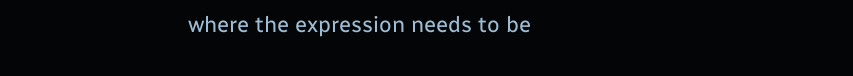where the expression needs to be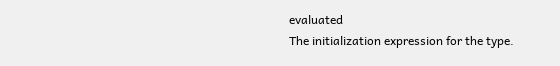evaluated
The initialization expression for the type.